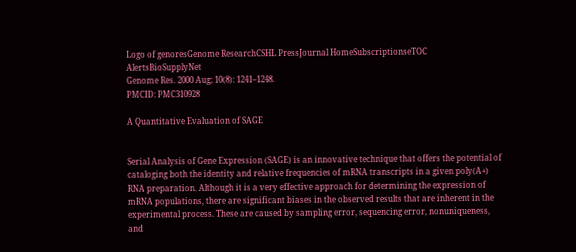Logo of genoresGenome ResearchCSHL PressJournal HomeSubscriptionseTOC AlertsBioSupplyNet
Genome Res. 2000 Aug; 10(8): 1241–1248.
PMCID: PMC310928

A Quantitative Evaluation of SAGE


Serial Analysis of Gene Expression (SAGE) is an innovative technique that offers the potential of cataloging both the identity and relative frequencies of mRNA transcripts in a given poly(A+) RNA preparation. Although it is a very effective approach for determining the expression of mRNA populations, there are significant biases in the observed results that are inherent in the experimental process. These are caused by sampling error, sequencing error, nonuniqueness, and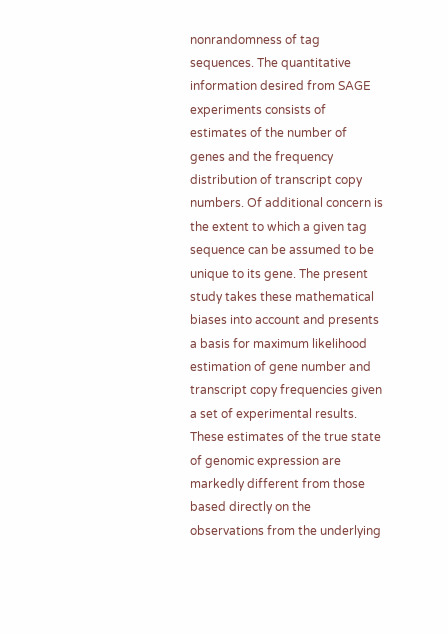nonrandomness of tag sequences. The quantitative information desired from SAGE experiments consists of estimates of the number of genes and the frequency distribution of transcript copy numbers. Of additional concern is the extent to which a given tag sequence can be assumed to be unique to its gene. The present study takes these mathematical biases into account and presents a basis for maximum likelihood estimation of gene number and transcript copy frequencies given a set of experimental results. These estimates of the true state of genomic expression are markedly different from those based directly on the observations from the underlying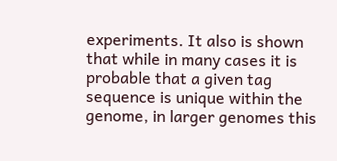experiments. It also is shown that while in many cases it is probable that a given tag sequence is unique within the genome, in larger genomes this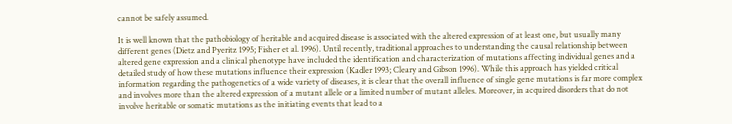cannot be safely assumed.

It is well known that the pathobiology of heritable and acquired disease is associated with the altered expression of at least one, but usually many different genes (Dietz and Pyeritz 1995; Fisher et al. 1996). Until recently, traditional approaches to understanding the causal relationship between altered gene expression and a clinical phenotype have included the identification and characterization of mutations affecting individual genes and a detailed study of how these mutations influence their expression (Kadler 1993; Cleary and Gibson 1996). While this approach has yielded critical information regarding the pathogenetics of a wide variety of diseases, it is clear that the overall influence of single gene mutations is far more complex and involves more than the altered expression of a mutant allele or a limited number of mutant alleles. Moreover, in acquired disorders that do not involve heritable or somatic mutations as the initiating events that lead to a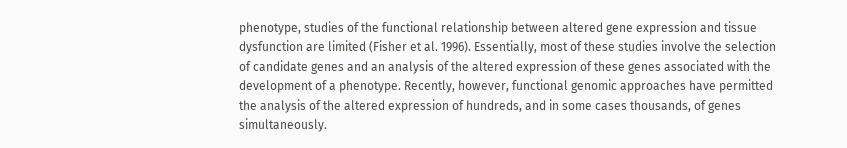phenotype, studies of the functional relationship between altered gene expression and tissue dysfunction are limited (Fisher et al. 1996). Essentially, most of these studies involve the selection of candidate genes and an analysis of the altered expression of these genes associated with the development of a phenotype. Recently, however, functional genomic approaches have permitted the analysis of the altered expression of hundreds, and in some cases thousands, of genes simultaneously.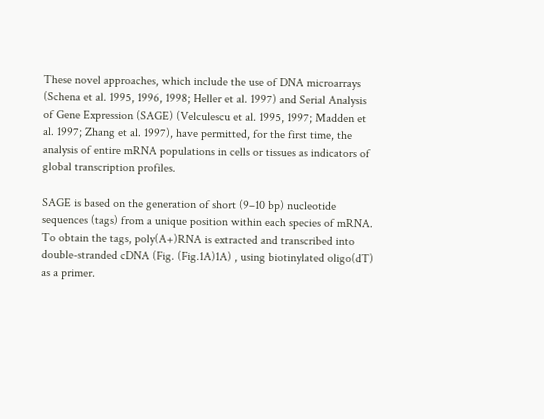These novel approaches, which include the use of DNA microarrays (Schena et al. 1995, 1996, 1998; Heller et al. 1997) and Serial Analysis of Gene Expression (SAGE) (Velculescu et al. 1995, 1997; Madden et al. 1997; Zhang et al. 1997), have permitted, for the first time, the analysis of entire mRNA populations in cells or tissues as indicators of global transcription profiles.

SAGE is based on the generation of short (9–10 bp) nucleotide sequences (tags) from a unique position within each species of mRNA. To obtain the tags, poly(A+)RNA is extracted and transcribed into double-stranded cDNA (Fig. (Fig.1A)1A) , using biotinylated oligo(dT) as a primer.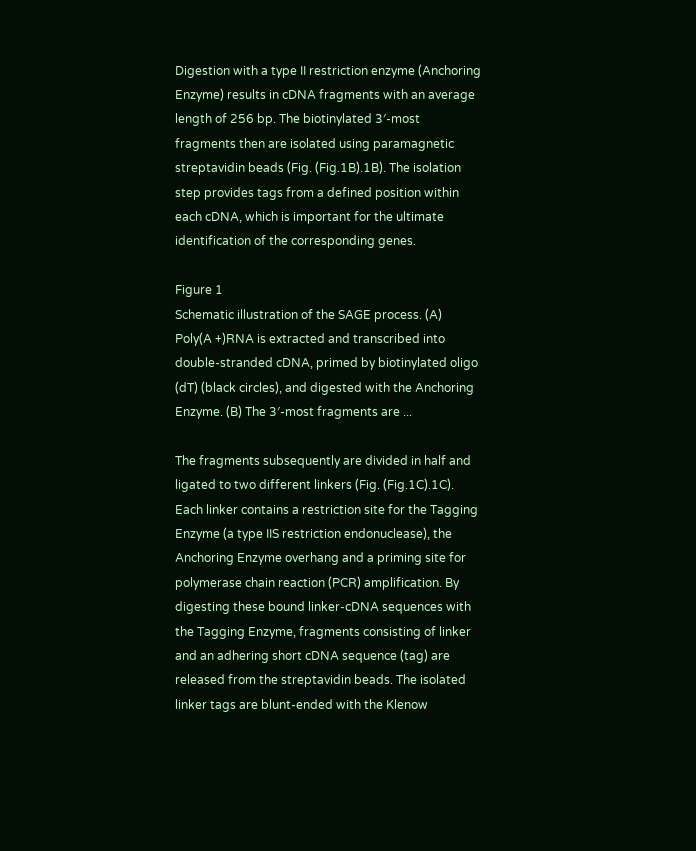Digestion with a type II restriction enzyme (Anchoring Enzyme) results in cDNA fragments with an average length of 256 bp. The biotinylated 3′-most fragments then are isolated using paramagnetic streptavidin beads (Fig. (Fig.1B).1B). The isolation step provides tags from a defined position within each cDNA, which is important for the ultimate identification of the corresponding genes.

Figure 1
Schematic illustration of the SAGE process. (A) Poly(A +)RNA is extracted and transcribed into double-stranded cDNA, primed by biotinylated oligo (dT) (black circles), and digested with the Anchoring Enzyme. (B) The 3′-most fragments are ...

The fragments subsequently are divided in half and ligated to two different linkers (Fig. (Fig.1C).1C). Each linker contains a restriction site for the Tagging Enzyme (a type IIS restriction endonuclease), the Anchoring Enzyme overhang and a priming site for polymerase chain reaction (PCR) amplification. By digesting these bound linker-cDNA sequences with the Tagging Enzyme, fragments consisting of linker and an adhering short cDNA sequence (tag) are released from the streptavidin beads. The isolated linker tags are blunt-ended with the Klenow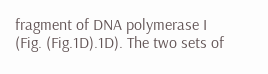fragment of DNA polymerase I (Fig. (Fig.1D).1D). The two sets of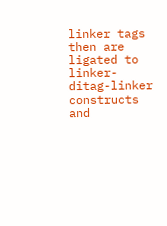linker tags then are ligated to linker-ditag-linker constructs and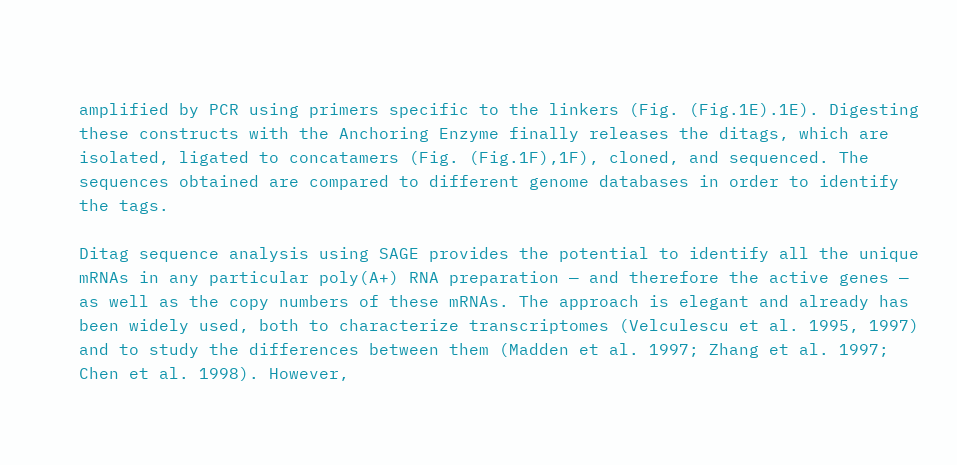amplified by PCR using primers specific to the linkers (Fig. (Fig.1E).1E). Digesting these constructs with the Anchoring Enzyme finally releases the ditags, which are isolated, ligated to concatamers (Fig. (Fig.1F),1F), cloned, and sequenced. The sequences obtained are compared to different genome databases in order to identify the tags.

Ditag sequence analysis using SAGE provides the potential to identify all the unique mRNAs in any particular poly(A+) RNA preparation — and therefore the active genes — as well as the copy numbers of these mRNAs. The approach is elegant and already has been widely used, both to characterize transcriptomes (Velculescu et al. 1995, 1997) and to study the differences between them (Madden et al. 1997; Zhang et al. 1997; Chen et al. 1998). However,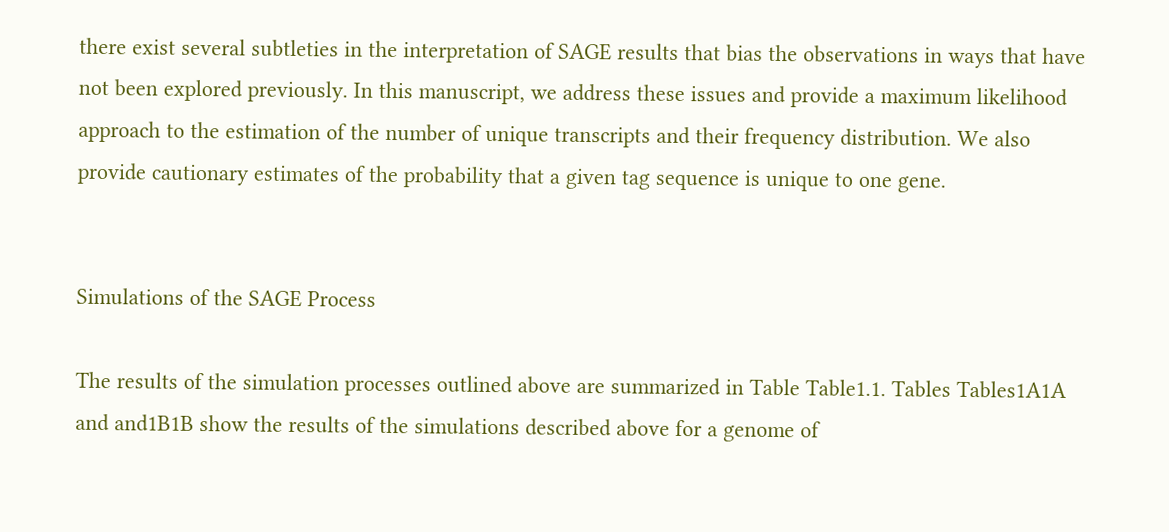there exist several subtleties in the interpretation of SAGE results that bias the observations in ways that have not been explored previously. In this manuscript, we address these issues and provide a maximum likelihood approach to the estimation of the number of unique transcripts and their frequency distribution. We also provide cautionary estimates of the probability that a given tag sequence is unique to one gene.


Simulations of the SAGE Process

The results of the simulation processes outlined above are summarized in Table Table1.1. Tables Tables1A1A and and1B1B show the results of the simulations described above for a genome of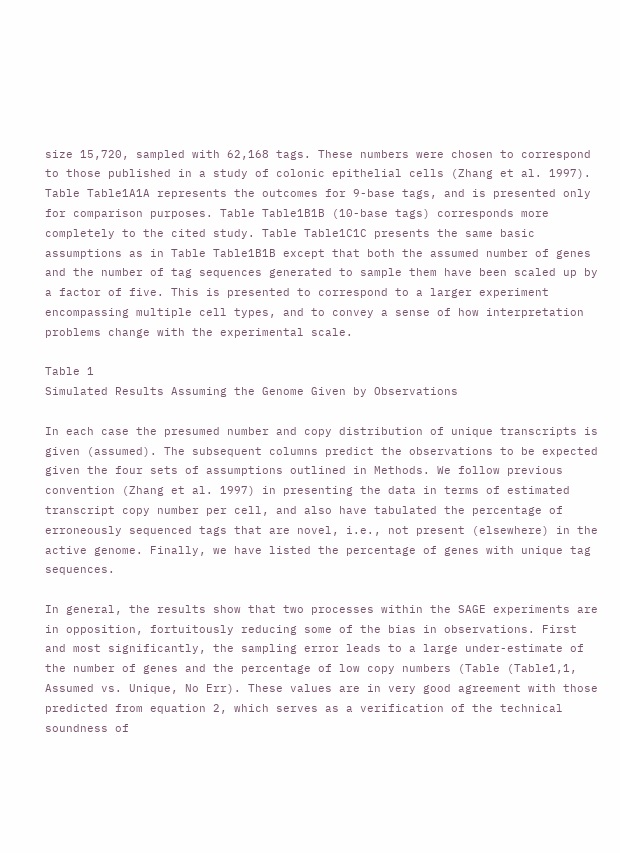size 15,720, sampled with 62,168 tags. These numbers were chosen to correspond to those published in a study of colonic epithelial cells (Zhang et al. 1997). Table Table1A1A represents the outcomes for 9-base tags, and is presented only for comparison purposes. Table Table1B1B (10-base tags) corresponds more completely to the cited study. Table Table1C1C presents the same basic assumptions as in Table Table1B1B except that both the assumed number of genes and the number of tag sequences generated to sample them have been scaled up by a factor of five. This is presented to correspond to a larger experiment encompassing multiple cell types, and to convey a sense of how interpretation problems change with the experimental scale.

Table 1
Simulated Results Assuming the Genome Given by Observations

In each case the presumed number and copy distribution of unique transcripts is given (assumed). The subsequent columns predict the observations to be expected given the four sets of assumptions outlined in Methods. We follow previous convention (Zhang et al. 1997) in presenting the data in terms of estimated transcript copy number per cell, and also have tabulated the percentage of erroneously sequenced tags that are novel, i.e., not present (elsewhere) in the active genome. Finally, we have listed the percentage of genes with unique tag sequences.

In general, the results show that two processes within the SAGE experiments are in opposition, fortuitously reducing some of the bias in observations. First and most significantly, the sampling error leads to a large under-estimate of the number of genes and the percentage of low copy numbers (Table (Table1,1, Assumed vs. Unique, No Err). These values are in very good agreement with those predicted from equation 2, which serves as a verification of the technical soundness of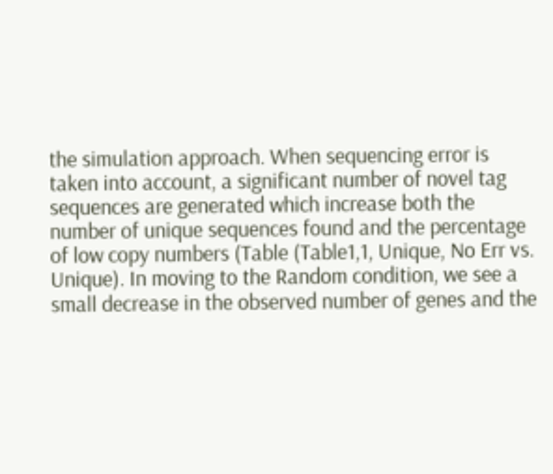the simulation approach. When sequencing error is taken into account, a significant number of novel tag sequences are generated which increase both the number of unique sequences found and the percentage of low copy numbers (Table (Table1,1, Unique, No Err vs. Unique). In moving to the Random condition, we see a small decrease in the observed number of genes and the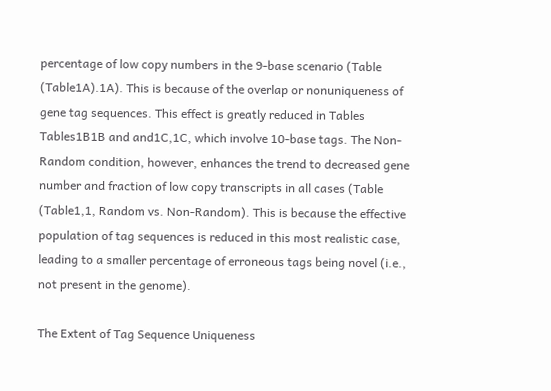percentage of low copy numbers in the 9-base scenario (Table (Table1A).1A). This is because of the overlap or nonuniqueness of gene tag sequences. This effect is greatly reduced in Tables Tables1B1B and and1C,1C, which involve 10-base tags. The Non-Random condition, however, enhances the trend to decreased gene number and fraction of low copy transcripts in all cases (Table (Table1,1, Random vs. Non-Random). This is because the effective population of tag sequences is reduced in this most realistic case, leading to a smaller percentage of erroneous tags being novel (i.e., not present in the genome).

The Extent of Tag Sequence Uniqueness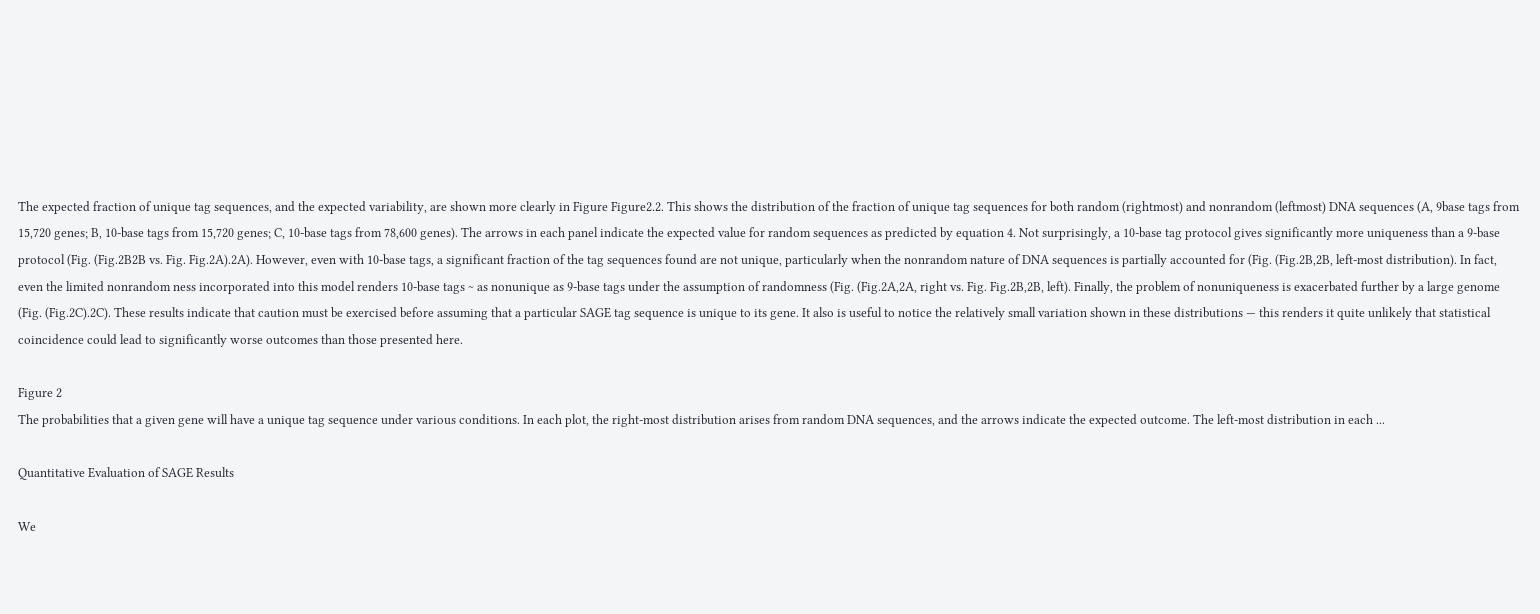The expected fraction of unique tag sequences, and the expected variability, are shown more clearly in Figure Figure2.2. This shows the distribution of the fraction of unique tag sequences for both random (rightmost) and nonrandom (leftmost) DNA sequences (A, 9base tags from 15,720 genes; B, 10-base tags from 15,720 genes; C, 10-base tags from 78,600 genes). The arrows in each panel indicate the expected value for random sequences as predicted by equation 4. Not surprisingly, a 10-base tag protocol gives significantly more uniqueness than a 9-base protocol (Fig. (Fig.2B2B vs. Fig. Fig.2A).2A). However, even with 10-base tags, a significant fraction of the tag sequences found are not unique, particularly when the nonrandom nature of DNA sequences is partially accounted for (Fig. (Fig.2B,2B, left-most distribution). In fact, even the limited nonrandom ness incorporated into this model renders 10-base tags ~ as nonunique as 9-base tags under the assumption of randomness (Fig. (Fig.2A,2A, right vs. Fig. Fig.2B,2B, left). Finally, the problem of nonuniqueness is exacerbated further by a large genome (Fig. (Fig.2C).2C). These results indicate that caution must be exercised before assuming that a particular SAGE tag sequence is unique to its gene. It also is useful to notice the relatively small variation shown in these distributions — this renders it quite unlikely that statistical coincidence could lead to significantly worse outcomes than those presented here.

Figure 2
The probabilities that a given gene will have a unique tag sequence under various conditions. In each plot, the right-most distribution arises from random DNA sequences, and the arrows indicate the expected outcome. The left-most distribution in each ...

Quantitative Evaluation of SAGE Results

We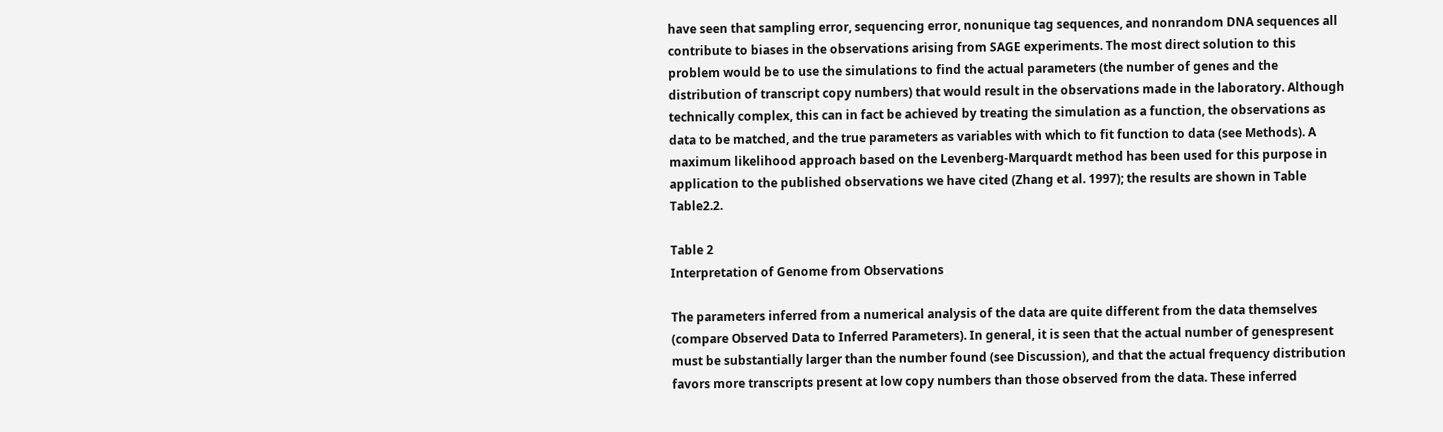have seen that sampling error, sequencing error, nonunique tag sequences, and nonrandom DNA sequences all contribute to biases in the observations arising from SAGE experiments. The most direct solution to this problem would be to use the simulations to find the actual parameters (the number of genes and the distribution of transcript copy numbers) that would result in the observations made in the laboratory. Although technically complex, this can in fact be achieved by treating the simulation as a function, the observations as data to be matched, and the true parameters as variables with which to fit function to data (see Methods). A maximum likelihood approach based on the Levenberg-Marquardt method has been used for this purpose in application to the published observations we have cited (Zhang et al. 1997); the results are shown in Table Table2.2.

Table 2
Interpretation of Genome from Observations

The parameters inferred from a numerical analysis of the data are quite different from the data themselves (compare Observed Data to Inferred Parameters). In general, it is seen that the actual number of genespresent must be substantially larger than the number found (see Discussion), and that the actual frequency distribution favors more transcripts present at low copy numbers than those observed from the data. These inferred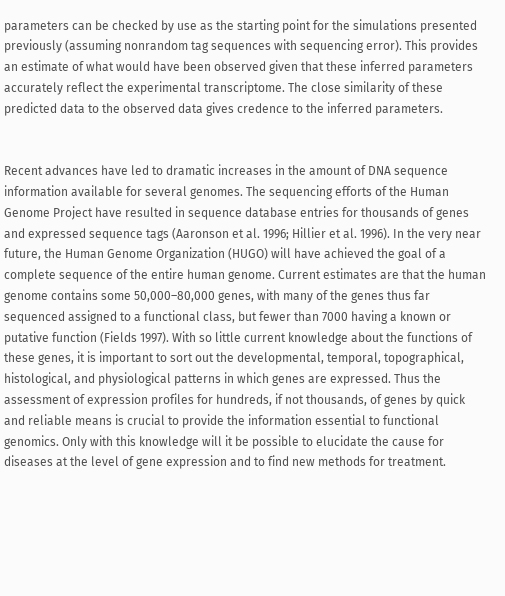parameters can be checked by use as the starting point for the simulations presented previously (assuming nonrandom tag sequences with sequencing error). This provides an estimate of what would have been observed given that these inferred parameters accurately reflect the experimental transcriptome. The close similarity of these predicted data to the observed data gives credence to the inferred parameters.


Recent advances have led to dramatic increases in the amount of DNA sequence information available for several genomes. The sequencing efforts of the Human Genome Project have resulted in sequence database entries for thousands of genes and expressed sequence tags (Aaronson et al. 1996; Hillier et al. 1996). In the very near future, the Human Genome Organization (HUGO) will have achieved the goal of a complete sequence of the entire human genome. Current estimates are that the human genome contains some 50,000–80,000 genes, with many of the genes thus far sequenced assigned to a functional class, but fewer than 7000 having a known or putative function (Fields 1997). With so little current knowledge about the functions of these genes, it is important to sort out the developmental, temporal, topographical, histological, and physiological patterns in which genes are expressed. Thus the assessment of expression profiles for hundreds, if not thousands, of genes by quick and reliable means is crucial to provide the information essential to functional genomics. Only with this knowledge will it be possible to elucidate the cause for diseases at the level of gene expression and to find new methods for treatment.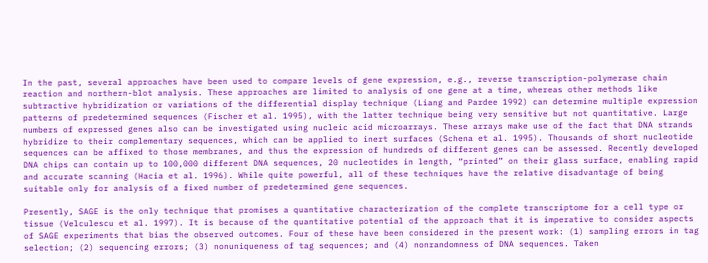In the past, several approaches have been used to compare levels of gene expression, e.g., reverse transcription-polymerase chain reaction and northern-blot analysis. These approaches are limited to analysis of one gene at a time, whereas other methods like subtractive hybridization or variations of the differential display technique (Liang and Pardee 1992) can determine multiple expression patterns of predetermined sequences (Fischer et al. 1995), with the latter technique being very sensitive but not quantitative. Large numbers of expressed genes also can be investigated using nucleic acid microarrays. These arrays make use of the fact that DNA strands hybridize to their complementary sequences, which can be applied to inert surfaces (Schena et al. 1995). Thousands of short nucleotide sequences can be affixed to those membranes, and thus the expression of hundreds of different genes can be assessed. Recently developed DNA chips can contain up to 100,000 different DNA sequences, 20 nucleotides in length, “printed” on their glass surface, enabling rapid and accurate scanning (Hacia et al. 1996). While quite powerful, all of these techniques have the relative disadvantage of being suitable only for analysis of a fixed number of predetermined gene sequences.

Presently, SAGE is the only technique that promises a quantitative characterization of the complete transcriptome for a cell type or tissue (Velculescu et al. 1997). It is because of the quantitative potential of the approach that it is imperative to consider aspects of SAGE experiments that bias the observed outcomes. Four of these have been considered in the present work: (1) sampling errors in tag selection; (2) sequencing errors; (3) nonuniqueness of tag sequences; and (4) nonrandomness of DNA sequences. Taken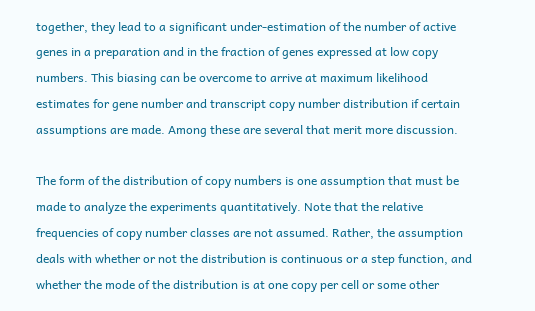together, they lead to a significant under-estimation of the number of active genes in a preparation and in the fraction of genes expressed at low copy numbers. This biasing can be overcome to arrive at maximum likelihood estimates for gene number and transcript copy number distribution if certain assumptions are made. Among these are several that merit more discussion.

The form of the distribution of copy numbers is one assumption that must be made to analyze the experiments quantitatively. Note that the relative frequencies of copy number classes are not assumed. Rather, the assumption deals with whether or not the distribution is continuous or a step function, and whether the mode of the distribution is at one copy per cell or some other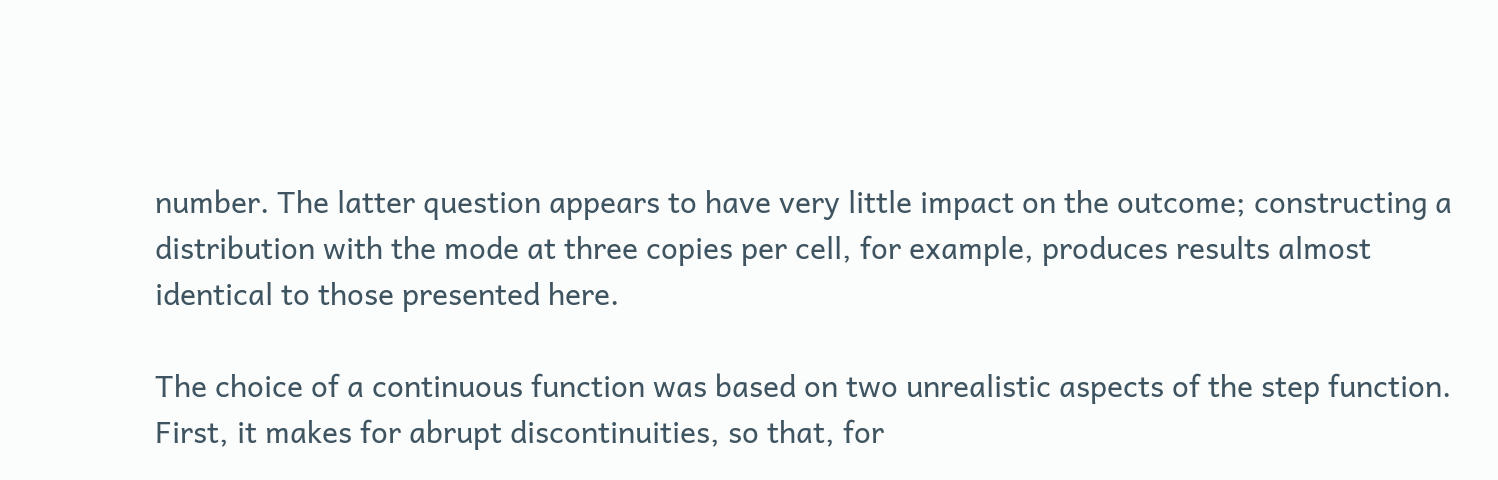number. The latter question appears to have very little impact on the outcome; constructing a distribution with the mode at three copies per cell, for example, produces results almost identical to those presented here.

The choice of a continuous function was based on two unrealistic aspects of the step function. First, it makes for abrupt discontinuities, so that, for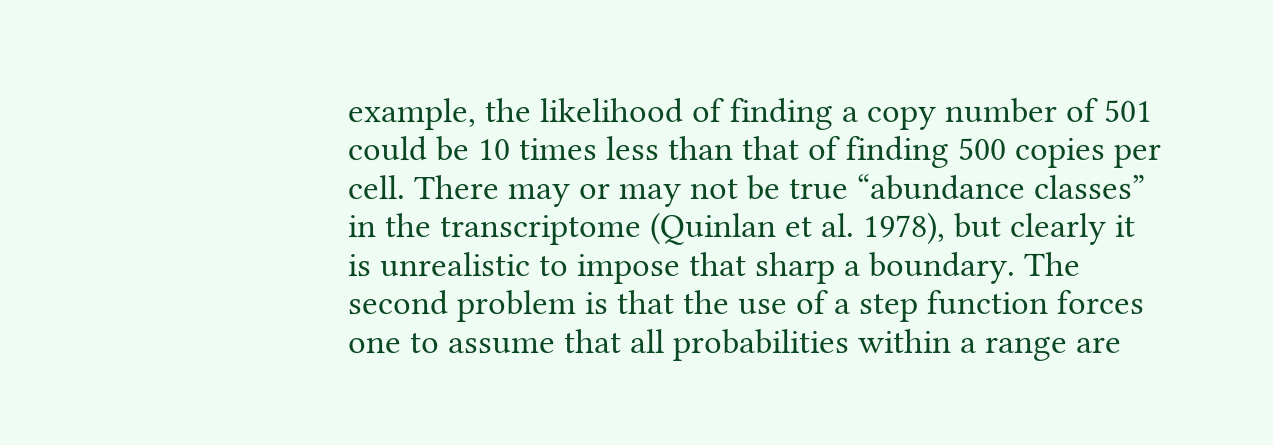example, the likelihood of finding a copy number of 501 could be 10 times less than that of finding 500 copies per cell. There may or may not be true “abundance classes” in the transcriptome (Quinlan et al. 1978), but clearly it is unrealistic to impose that sharp a boundary. The second problem is that the use of a step function forces one to assume that all probabilities within a range are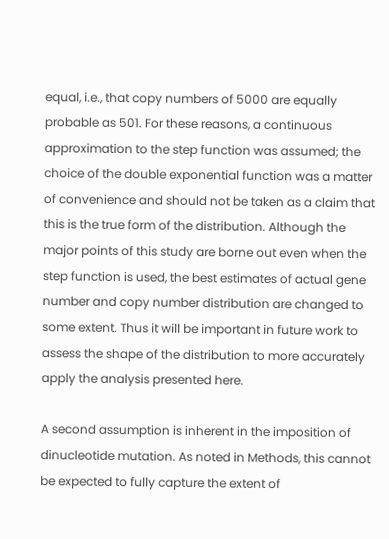equal, i.e., that copy numbers of 5000 are equally probable as 501. For these reasons, a continuous approximation to the step function was assumed; the choice of the double exponential function was a matter of convenience and should not be taken as a claim that this is the true form of the distribution. Although the major points of this study are borne out even when the step function is used, the best estimates of actual gene number and copy number distribution are changed to some extent. Thus it will be important in future work to assess the shape of the distribution to more accurately apply the analysis presented here.

A second assumption is inherent in the imposition of dinucleotide mutation. As noted in Methods, this cannot be expected to fully capture the extent of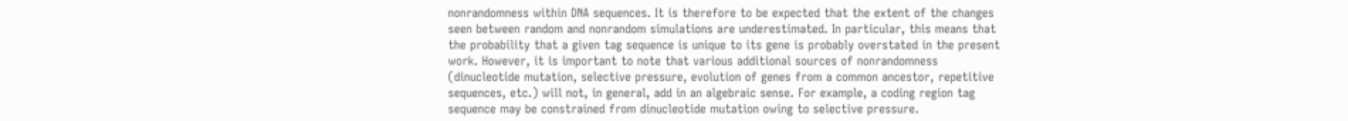nonrandomness within DNA sequences. It is therefore to be expected that the extent of the changes seen between random and nonrandom simulations are underestimated. In particular, this means that the probability that a given tag sequence is unique to its gene is probably overstated in the present work. However, it is important to note that various additional sources of nonrandomness (dinucleotide mutation, selective pressure, evolution of genes from a common ancestor, repetitive sequences, etc.) will not, in general, add in an algebraic sense. For example, a coding region tag sequence may be constrained from dinucleotide mutation owing to selective pressure.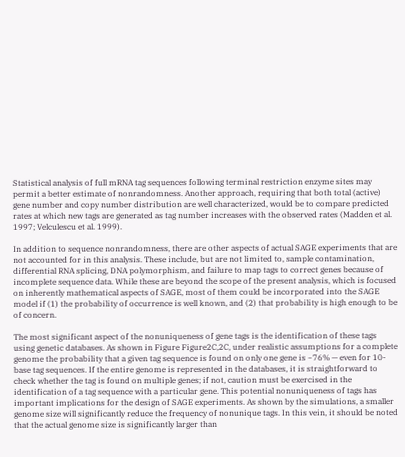Statistical analysis of full mRNA tag sequences following terminal restriction enzyme sites may permit a better estimate of nonrandomness. Another approach, requiring that both total (active) gene number and copy number distribution are well characterized, would be to compare predicted rates at which new tags are generated as tag number increases with the observed rates (Madden et al. 1997; Velculescu et al. 1999).

In addition to sequence nonrandomness, there are other aspects of actual SAGE experiments that are not accounted for in this analysis. These include, but are not limited to, sample contamination, differential RNA splicing, DNA polymorphism, and failure to map tags to correct genes because of incomplete sequence data. While these are beyond the scope of the present analysis, which is focused on inherently mathematical aspects of SAGE, most of them could be incorporated into the SAGE model if (1) the probability of occurrence is well known, and (2) that probability is high enough to be of concern.

The most significant aspect of the nonuniqueness of gene tags is the identification of these tags using genetic databases. As shown in Figure Figure2C,2C, under realistic assumptions for a complete genome the probability that a given tag sequence is found on only one gene is ~76% — even for 10-base tag sequences. If the entire genome is represented in the databases, it is straightforward to check whether the tag is found on multiple genes; if not, caution must be exercised in the identification of a tag sequence with a particular gene. This potential nonuniqueness of tags has important implications for the design of SAGE experiments. As shown by the simulations, a smaller genome size will significantly reduce the frequency of nonunique tags. In this vein, it should be noted that the actual genome size is significantly larger than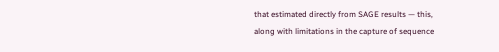that estimated directly from SAGE results — this, along with limitations in the capture of sequence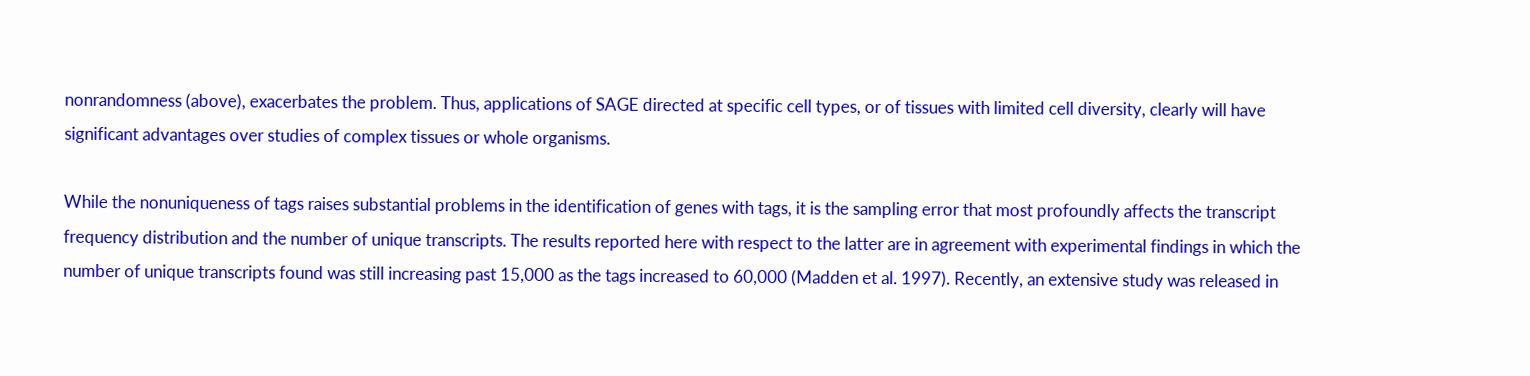nonrandomness (above), exacerbates the problem. Thus, applications of SAGE directed at specific cell types, or of tissues with limited cell diversity, clearly will have significant advantages over studies of complex tissues or whole organisms.

While the nonuniqueness of tags raises substantial problems in the identification of genes with tags, it is the sampling error that most profoundly affects the transcript frequency distribution and the number of unique transcripts. The results reported here with respect to the latter are in agreement with experimental findings in which the number of unique transcripts found was still increasing past 15,000 as the tags increased to 60,000 (Madden et al. 1997). Recently, an extensive study was released in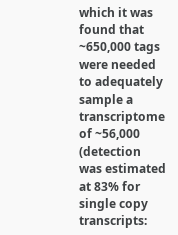which it was found that ~650,000 tags were needed to adequately sample a transcriptome of ~56,000 (detection was estimated at 83% for single copy transcripts: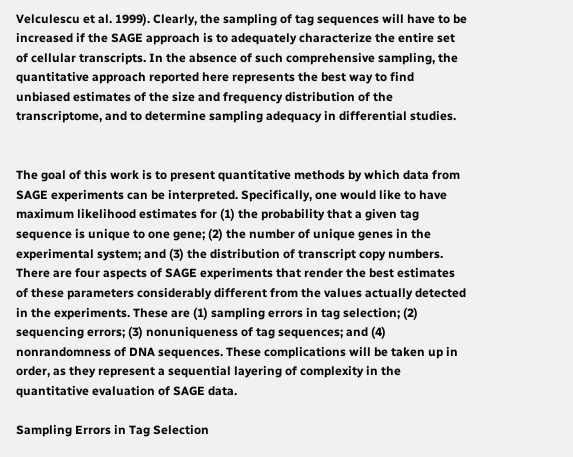Velculescu et al. 1999). Clearly, the sampling of tag sequences will have to be increased if the SAGE approach is to adequately characterize the entire set of cellular transcripts. In the absence of such comprehensive sampling, the quantitative approach reported here represents the best way to find unbiased estimates of the size and frequency distribution of the transcriptome, and to determine sampling adequacy in differential studies.


The goal of this work is to present quantitative methods by which data from SAGE experiments can be interpreted. Specifically, one would like to have maximum likelihood estimates for (1) the probability that a given tag sequence is unique to one gene; (2) the number of unique genes in the experimental system; and (3) the distribution of transcript copy numbers. There are four aspects of SAGE experiments that render the best estimates of these parameters considerably different from the values actually detected in the experiments. These are (1) sampling errors in tag selection; (2) sequencing errors; (3) nonuniqueness of tag sequences; and (4) nonrandomness of DNA sequences. These complications will be taken up in order, as they represent a sequential layering of complexity in the quantitative evaluation of SAGE data.

Sampling Errors in Tag Selection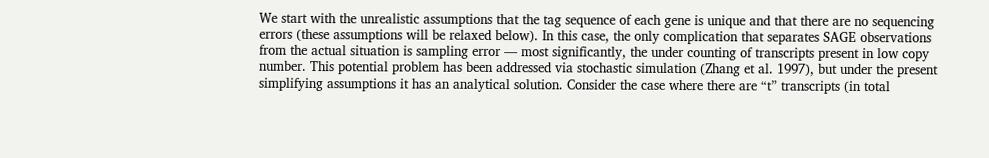We start with the unrealistic assumptions that the tag sequence of each gene is unique and that there are no sequencing errors (these assumptions will be relaxed below). In this case, the only complication that separates SAGE observations from the actual situation is sampling error — most significantly, the under counting of transcripts present in low copy number. This potential problem has been addressed via stochastic simulation (Zhang et al. 1997), but under the present simplifying assumptions it has an analytical solution. Consider the case where there are “t” transcripts (in total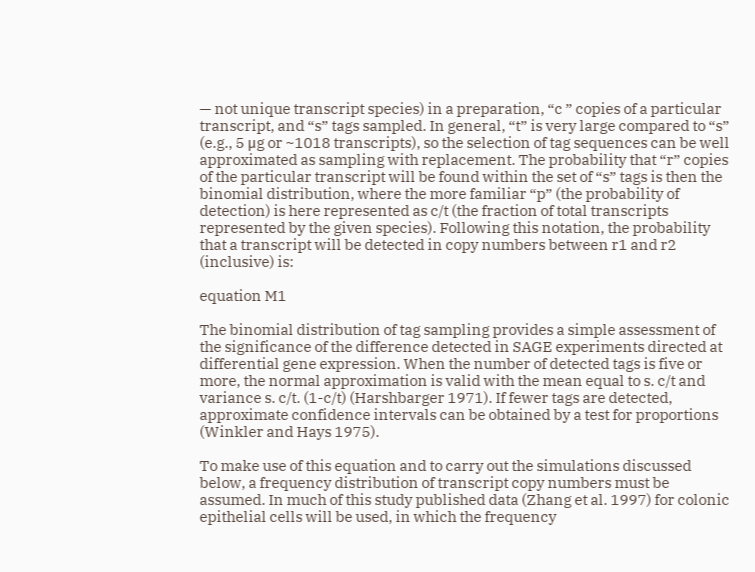— not unique transcript species) in a preparation, “c ” copies of a particular transcript, and “s” tags sampled. In general, “t” is very large compared to “s” (e.g., 5 μg or ~1018 transcripts), so the selection of tag sequences can be well approximated as sampling with replacement. The probability that “r” copies of the particular transcript will be found within the set of “s” tags is then the binomial distribution, where the more familiar “p” (the probability of detection) is here represented as c/t (the fraction of total transcripts represented by the given species). Following this notation, the probability that a transcript will be detected in copy numbers between r1 and r2 (inclusive) is:

equation M1

The binomial distribution of tag sampling provides a simple assessment of the significance of the difference detected in SAGE experiments directed at differential gene expression. When the number of detected tags is five or more, the normal approximation is valid with the mean equal to s. c/t and variance s. c/t. (1-c/t) (Harshbarger 1971). If fewer tags are detected, approximate confidence intervals can be obtained by a test for proportions (Winkler and Hays 1975).

To make use of this equation and to carry out the simulations discussed below, a frequency distribution of transcript copy numbers must be assumed. In much of this study published data (Zhang et al. 1997) for colonic epithelial cells will be used, in which the frequency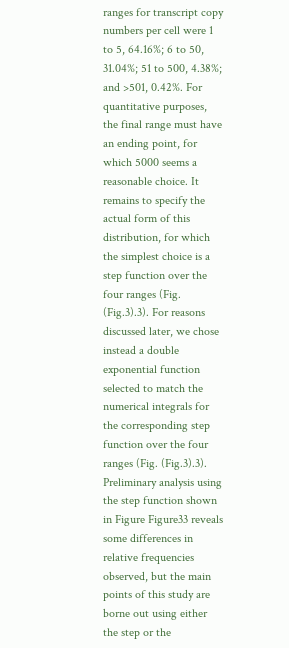ranges for transcript copy numbers per cell were 1 to 5, 64.16%; 6 to 50, 31.04%; 51 to 500, 4.38%; and >501, 0.42%. For quantitative purposes, the final range must have an ending point, for which 5000 seems a reasonable choice. It remains to specify the actual form of this distribution, for which the simplest choice is a step function over the four ranges (Fig. (Fig.3).3). For reasons discussed later, we chose instead a double exponential function selected to match the numerical integrals for the corresponding step function over the four ranges (Fig. (Fig.3).3). Preliminary analysis using the step function shown in Figure Figure33 reveals some differences in relative frequencies observed, but the main points of this study are borne out using either the step or the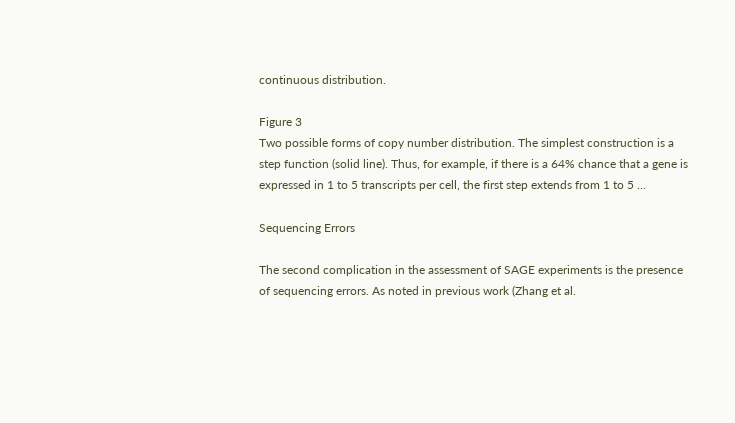continuous distribution.

Figure 3
Two possible forms of copy number distribution. The simplest construction is a step function (solid line). Thus, for example, if there is a 64% chance that a gene is expressed in 1 to 5 transcripts per cell, the first step extends from 1 to 5 ...

Sequencing Errors

The second complication in the assessment of SAGE experiments is the presence of sequencing errors. As noted in previous work (Zhang et al.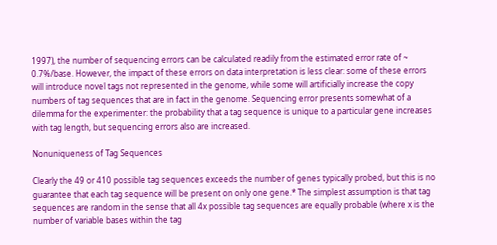1997), the number of sequencing errors can be calculated readily from the estimated error rate of ~ 0.7%/base. However, the impact of these errors on data interpretation is less clear: some of these errors will introduce novel tags not represented in the genome, while some will artificially increase the copy numbers of tag sequences that are in fact in the genome. Sequencing error presents somewhat of a dilemma for the experimenter: the probability that a tag sequence is unique to a particular gene increases with tag length, but sequencing errors also are increased.

Nonuniqueness of Tag Sequences

Clearly the 49 or 410 possible tag sequences exceeds the number of genes typically probed, but this is no guarantee that each tag sequence will be present on only one gene.* The simplest assumption is that tag sequences are random in the sense that all 4x possible tag sequences are equally probable (where x is the number of variable bases within the tag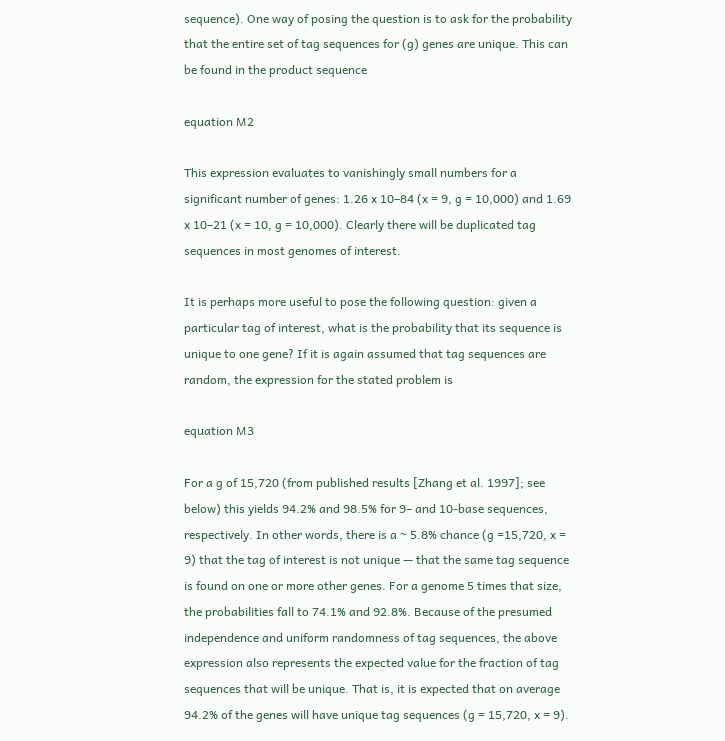sequence). One way of posing the question is to ask for the probability that the entire set of tag sequences for (g) genes are unique. This can be found in the product sequence

equation M2

This expression evaluates to vanishingly small numbers for a significant number of genes: 1.26 x 10–84 (x = 9, g = 10,000) and 1.69 x 10–21 (x = 10, g = 10,000). Clearly there will be duplicated tag sequences in most genomes of interest.

It is perhaps more useful to pose the following question: given a particular tag of interest, what is the probability that its sequence is unique to one gene? If it is again assumed that tag sequences are random, the expression for the stated problem is

equation M3

For a g of 15,720 (from published results [Zhang et al. 1997]; see below) this yields 94.2% and 98.5% for 9– and 10-base sequences, respectively. In other words, there is a ~ 5.8% chance (g =15,720, x = 9) that the tag of interest is not unique — that the same tag sequence is found on one or more other genes. For a genome 5 times that size, the probabilities fall to 74.1% and 92.8%. Because of the presumed independence and uniform randomness of tag sequences, the above expression also represents the expected value for the fraction of tag sequences that will be unique. That is, it is expected that on average 94.2% of the genes will have unique tag sequences (g = 15,720, x = 9).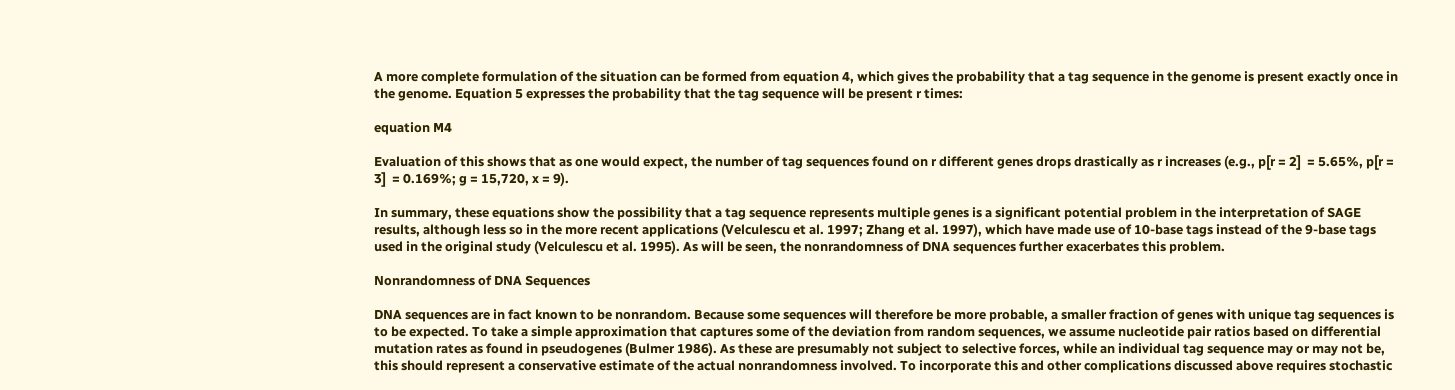A more complete formulation of the situation can be formed from equation 4, which gives the probability that a tag sequence in the genome is present exactly once in the genome. Equation 5 expresses the probability that the tag sequence will be present r times:

equation M4

Evaluation of this shows that as one would expect, the number of tag sequences found on r different genes drops drastically as r increases (e.g., p[r = 2]  = 5.65%, p[r = 3]  = 0.169%; g = 15,720, x = 9).

In summary, these equations show the possibility that a tag sequence represents multiple genes is a significant potential problem in the interpretation of SAGE results, although less so in the more recent applications (Velculescu et al. 1997; Zhang et al. 1997), which have made use of 10-base tags instead of the 9-base tags used in the original study (Velculescu et al. 1995). As will be seen, the nonrandomness of DNA sequences further exacerbates this problem.

Nonrandomness of DNA Sequences

DNA sequences are in fact known to be nonrandom. Because some sequences will therefore be more probable, a smaller fraction of genes with unique tag sequences is to be expected. To take a simple approximation that captures some of the deviation from random sequences, we assume nucleotide pair ratios based on differential mutation rates as found in pseudogenes (Bulmer 1986). As these are presumably not subject to selective forces, while an individual tag sequence may or may not be, this should represent a conservative estimate of the actual nonrandomness involved. To incorporate this and other complications discussed above requires stochastic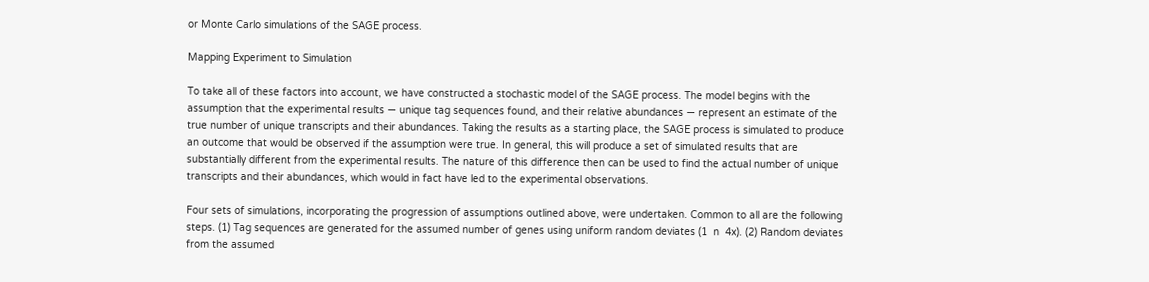or Monte Carlo simulations of the SAGE process.

Mapping Experiment to Simulation

To take all of these factors into account, we have constructed a stochastic model of the SAGE process. The model begins with the assumption that the experimental results — unique tag sequences found, and their relative abundances — represent an estimate of the true number of unique transcripts and their abundances. Taking the results as a starting place, the SAGE process is simulated to produce an outcome that would be observed if the assumption were true. In general, this will produce a set of simulated results that are substantially different from the experimental results. The nature of this difference then can be used to find the actual number of unique transcripts and their abundances, which would in fact have led to the experimental observations.

Four sets of simulations, incorporating the progression of assumptions outlined above, were undertaken. Common to all are the following steps. (1) Tag sequences are generated for the assumed number of genes using uniform random deviates (1  n  4x). (2) Random deviates from the assumed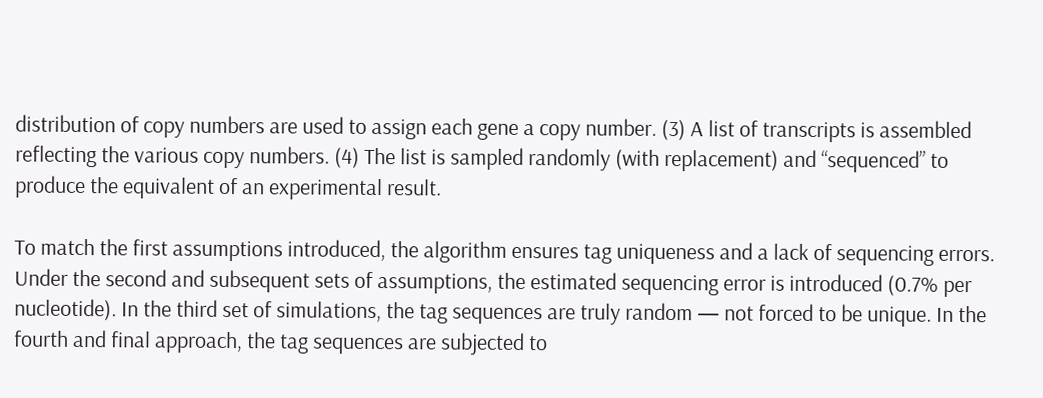distribution of copy numbers are used to assign each gene a copy number. (3) A list of transcripts is assembled reflecting the various copy numbers. (4) The list is sampled randomly (with replacement) and “sequenced” to produce the equivalent of an experimental result.

To match the first assumptions introduced, the algorithm ensures tag uniqueness and a lack of sequencing errors. Under the second and subsequent sets of assumptions, the estimated sequencing error is introduced (0.7% per nucleotide). In the third set of simulations, the tag sequences are truly random — not forced to be unique. In the fourth and final approach, the tag sequences are subjected to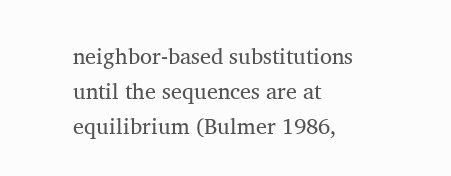neighbor-based substitutions until the sequences are at equilibrium (Bulmer 1986,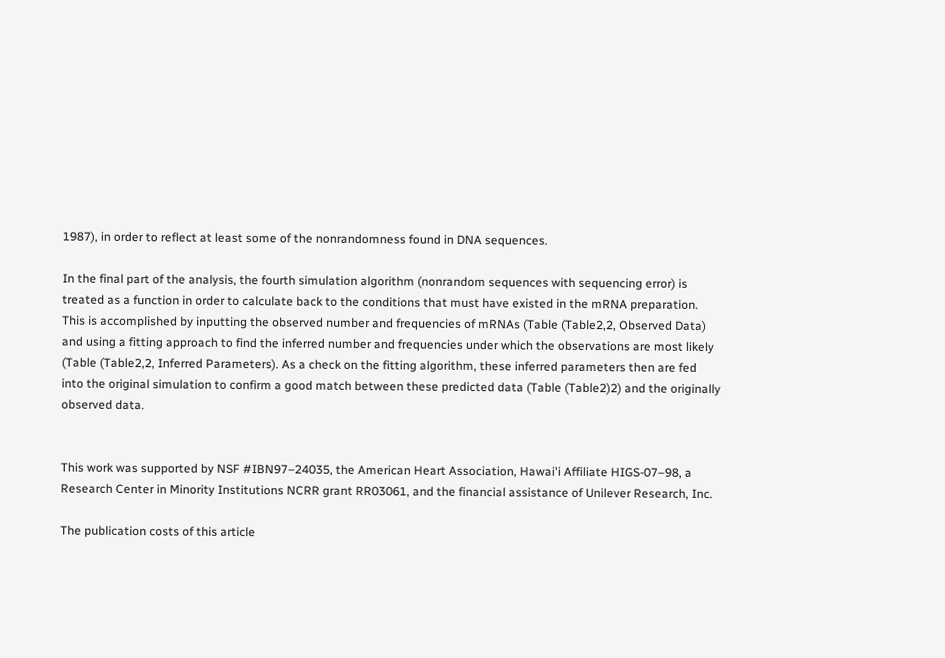1987), in order to reflect at least some of the nonrandomness found in DNA sequences.

In the final part of the analysis, the fourth simulation algorithm (nonrandom sequences with sequencing error) is treated as a function in order to calculate back to the conditions that must have existed in the mRNA preparation. This is accomplished by inputting the observed number and frequencies of mRNAs (Table (Table2,2, Observed Data) and using a fitting approach to find the inferred number and frequencies under which the observations are most likely (Table (Table2,2, Inferred Parameters). As a check on the fitting algorithm, these inferred parameters then are fed into the original simulation to confirm a good match between these predicted data (Table (Table2)2) and the originally observed data.


This work was supported by NSF #IBN97–24035, the American Heart Association, Hawai'i Affiliate HIGS-07–98, a Research Center in Minority Institutions NCRR grant RR03061, and the financial assistance of Unilever Research, Inc.

The publication costs of this article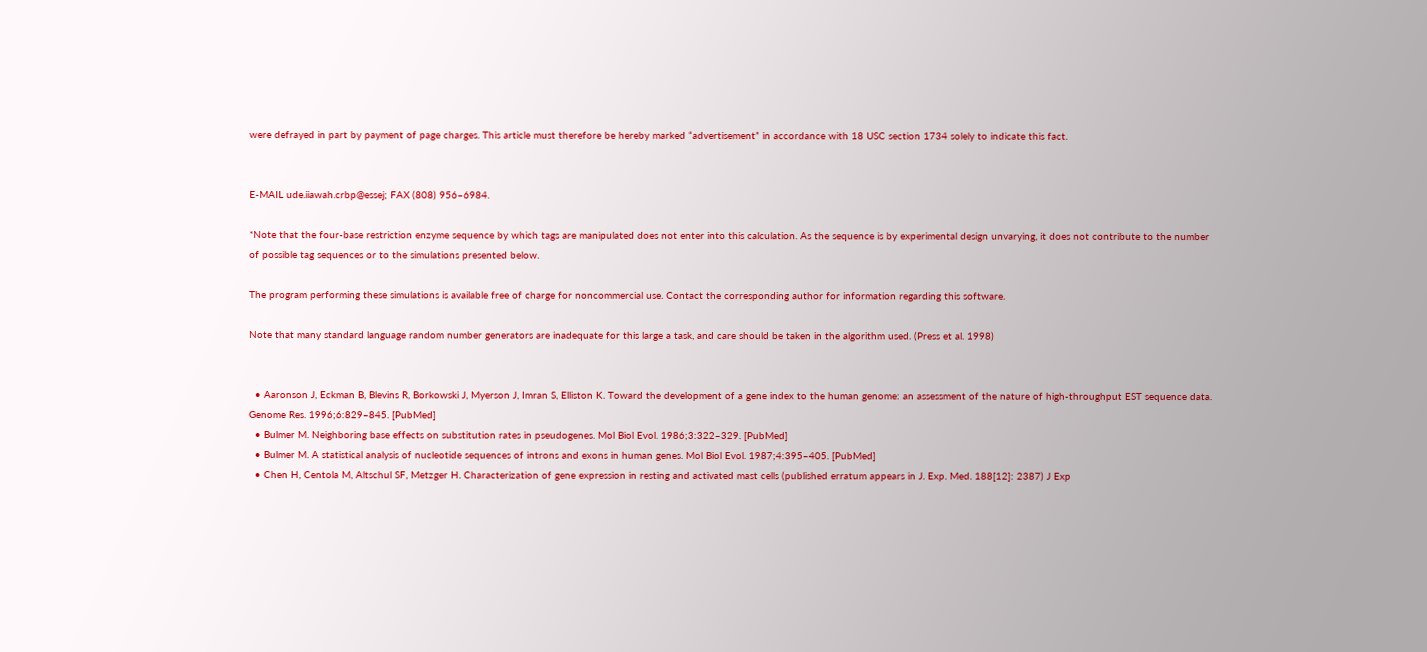were defrayed in part by payment of page charges. This article must therefore be hereby marked “advertisement” in accordance with 18 USC section 1734 solely to indicate this fact.


E-MAIL ude.iiawah.crbp@essej; FAX (808) 956–6984.

*Note that the four-base restriction enzyme sequence by which tags are manipulated does not enter into this calculation. As the sequence is by experimental design unvarying, it does not contribute to the number of possible tag sequences or to the simulations presented below.

The program performing these simulations is available free of charge for noncommercial use. Contact the corresponding author for information regarding this software.

Note that many standard language random number generators are inadequate for this large a task, and care should be taken in the algorithm used. (Press et al. 1998)


  • Aaronson J, Eckman B, Blevins R, Borkowski J, Myerson J, Imran S, Elliston K. Toward the development of a gene index to the human genome: an assessment of the nature of high-throughput EST sequence data. Genome Res. 1996;6:829–845. [PubMed]
  • Bulmer M. Neighboring base effects on substitution rates in pseudogenes. Mol Biol Evol. 1986;3:322–329. [PubMed]
  • Bulmer M. A statistical analysis of nucleotide sequences of introns and exons in human genes. Mol Biol Evol. 1987;4:395–405. [PubMed]
  • Chen H, Centola M, Altschul SF, Metzger H. Characterization of gene expression in resting and activated mast cells (published erratum appears in J. Exp. Med. 188[12]: 2387) J Exp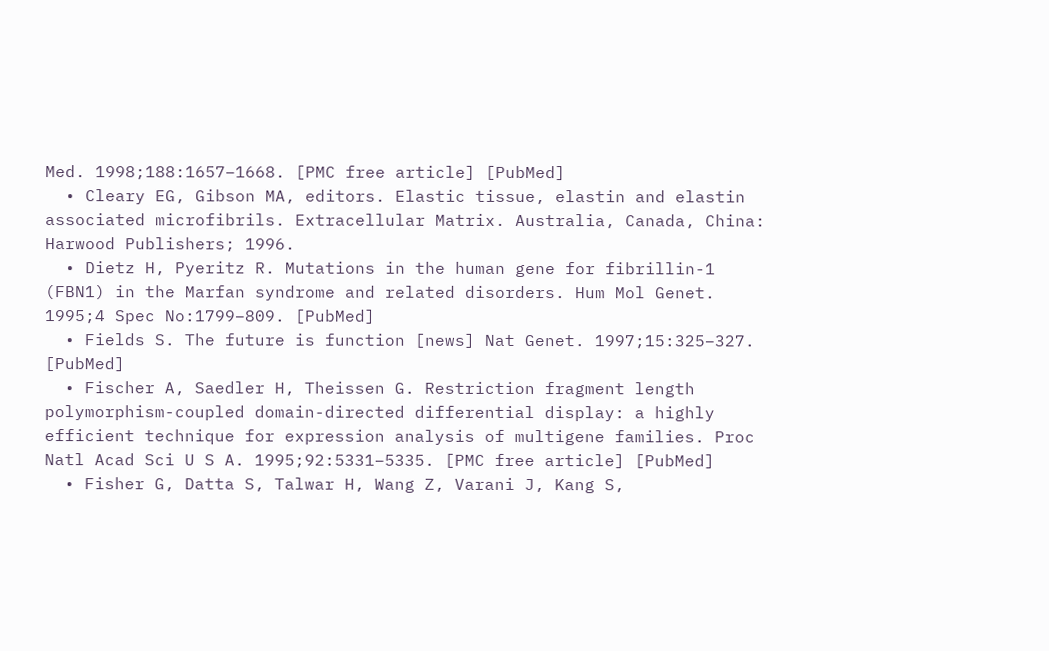Med. 1998;188:1657–1668. [PMC free article] [PubMed]
  • Cleary EG, Gibson MA, editors. Elastic tissue, elastin and elastin associated microfibrils. Extracellular Matrix. Australia, Canada, China: Harwood Publishers; 1996.
  • Dietz H, Pyeritz R. Mutations in the human gene for fibrillin-1 (FBN1) in the Marfan syndrome and related disorders. Hum Mol Genet. 1995;4 Spec No:1799–809. [PubMed]
  • Fields S. The future is function [news] Nat Genet. 1997;15:325–327. [PubMed]
  • Fischer A, Saedler H, Theissen G. Restriction fragment length polymorphism-coupled domain-directed differential display: a highly efficient technique for expression analysis of multigene families. Proc Natl Acad Sci U S A. 1995;92:5331–5335. [PMC free article] [PubMed]
  • Fisher G, Datta S, Talwar H, Wang Z, Varani J, Kang S,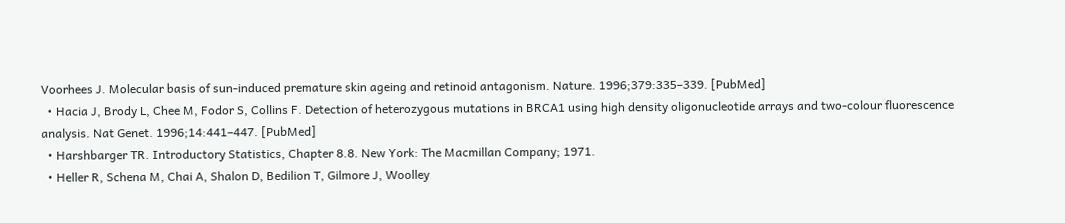Voorhees J. Molecular basis of sun-induced premature skin ageing and retinoid antagonism. Nature. 1996;379:335–339. [PubMed]
  • Hacia J, Brody L, Chee M, Fodor S, Collins F. Detection of heterozygous mutations in BRCA1 using high density oligonucleotide arrays and two-colour fluorescence analysis. Nat Genet. 1996;14:441–447. [PubMed]
  • Harshbarger TR. Introductory Statistics, Chapter 8.8. New York: The Macmillan Company; 1971.
  • Heller R, Schena M, Chai A, Shalon D, Bedilion T, Gilmore J, Woolley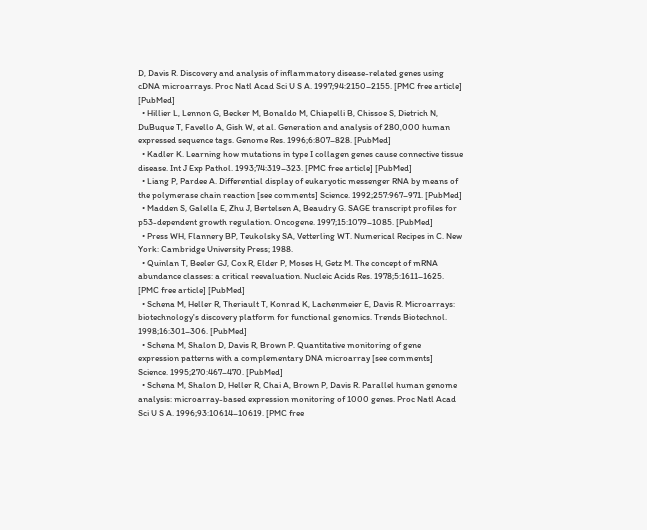D, Davis R. Discovery and analysis of inflammatory disease-related genes using cDNA microarrays. Proc Natl Acad Sci U S A. 1997;94:2150–2155. [PMC free article] [PubMed]
  • Hillier L, Lennon G, Becker M, Bonaldo M, Chiapelli B, Chissoe S, Dietrich N, DuBuque T, Favello A, Gish W, et al. Generation and analysis of 280,000 human expressed sequence tags. Genome Res. 1996;6:807–828. [PubMed]
  • Kadler K. Learning how mutations in type I collagen genes cause connective tissue disease. Int J Exp Pathol. 1993;74:319–323. [PMC free article] [PubMed]
  • Liang P, Pardee A. Differential display of eukaryotic messenger RNA by means of the polymerase chain reaction [see comments] Science. 1992;257:967–971. [PubMed]
  • Madden S, Galella E, Zhu J, Bertelsen A, Beaudry G. SAGE transcript profiles for p53-dependent growth regulation. Oncogene. 1997;15:1079–1085. [PubMed]
  • Press WH, Flannery BP, Teukolsky SA, Vetterling WT. Numerical Recipes in C. New York: Cambridge University Press; 1988.
  • Quinlan T, Beeler GJ, Cox R, Elder P, Moses H, Getz M. The concept of mRNA abundance classes: a critical reevaluation. Nucleic Acids Res. 1978;5:1611–1625. [PMC free article] [PubMed]
  • Schena M, Heller R, Theriault T, Konrad K, Lachenmeier E, Davis R. Microarrays: biotechnology's discovery platform for functional genomics. Trends Biotechnol. 1998;16:301–306. [PubMed]
  • Schena M, Shalon D, Davis R, Brown P. Quantitative monitoring of gene expression patterns with a complementary DNA microarray [see comments] Science. 1995;270:467–470. [PubMed]
  • Schena M, Shalon D, Heller R, Chai A, Brown P, Davis R. Parallel human genome analysis: microarray-based expression monitoring of 1000 genes. Proc Natl Acad Sci U S A. 1996;93:10614–10619. [PMC free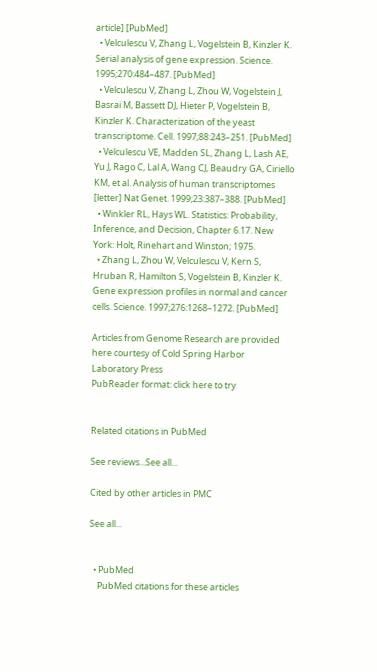article] [PubMed]
  • Velculescu V, Zhang L, Vogelstein B, Kinzler K. Serial analysis of gene expression. Science. 1995;270:484–487. [PubMed]
  • Velculescu V, Zhang L, Zhou W, Vogelstein J, Basrai M, Bassett DJ, Hieter P, Vogelstein B, Kinzler K. Characterization of the yeast transcriptome. Cell. 1997;88:243–251. [PubMed]
  • Velculescu VE, Madden SL, Zhang L, Lash AE, Yu J, Rago C, Lal A, Wang CJ, Beaudry GA, Ciriello KM, et al. Analysis of human transcriptomes [letter] Nat Genet. 1999;23:387–388. [PubMed]
  • Winkler RL, Hays WL. Statistics: Probability, Inference, and Decision, Chapter 6.17. New York: Holt, Rinehart and Winston; 1975.
  • Zhang L, Zhou W, Velculescu V, Kern S, Hruban R, Hamilton S, Vogelstein B, Kinzler K. Gene expression profiles in normal and cancer cells. Science. 1997;276:1268–1272. [PubMed]

Articles from Genome Research are provided here courtesy of Cold Spring Harbor Laboratory Press
PubReader format: click here to try


Related citations in PubMed

See reviews...See all...

Cited by other articles in PMC

See all...


  • PubMed
    PubMed citations for these articles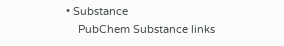• Substance
    PubChem Substance links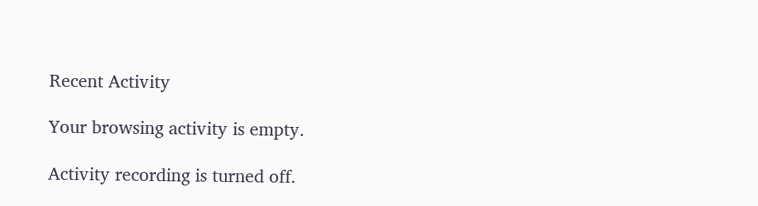Recent Activity

Your browsing activity is empty.

Activity recording is turned off.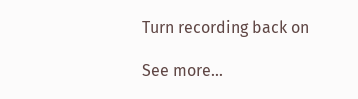Turn recording back on

See more...